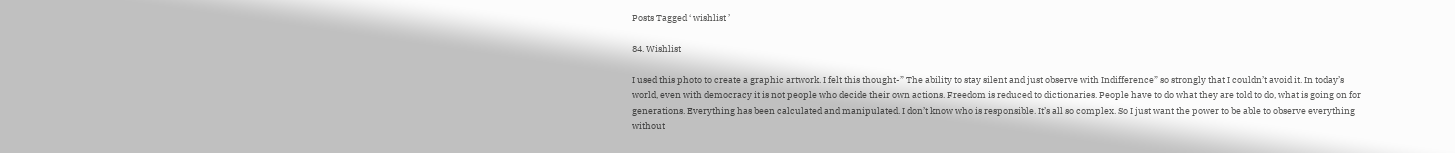Posts Tagged ‘ wishlist ’

84. Wishlist

I used this photo to create a graphic artwork. I felt this thought-” The ability to stay silent and just observe with Indifference” so strongly that I couldn’t avoid it. In today’s world, even with democracy it is not people who decide their own actions. Freedom is reduced to dictionaries. People have to do what they are told to do, what is going on for generations. Everything has been calculated and manipulated. I don’t know who is responsible. It’s all so complex. So I just want the power to be able to observe everything without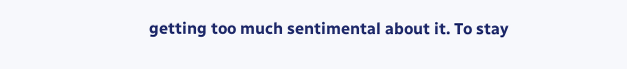getting too much sentimental about it. To stay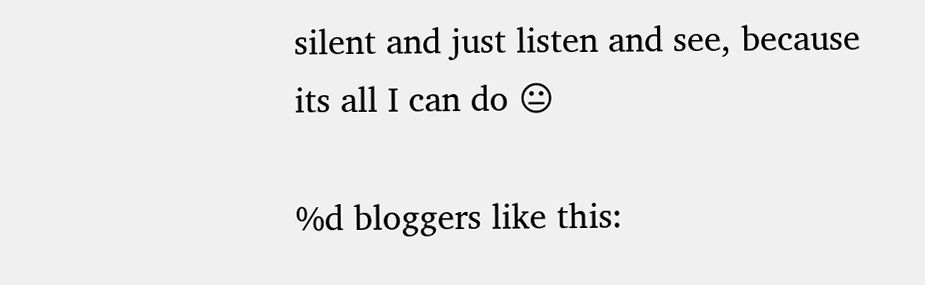silent and just listen and see, because its all I can do 😐

%d bloggers like this: